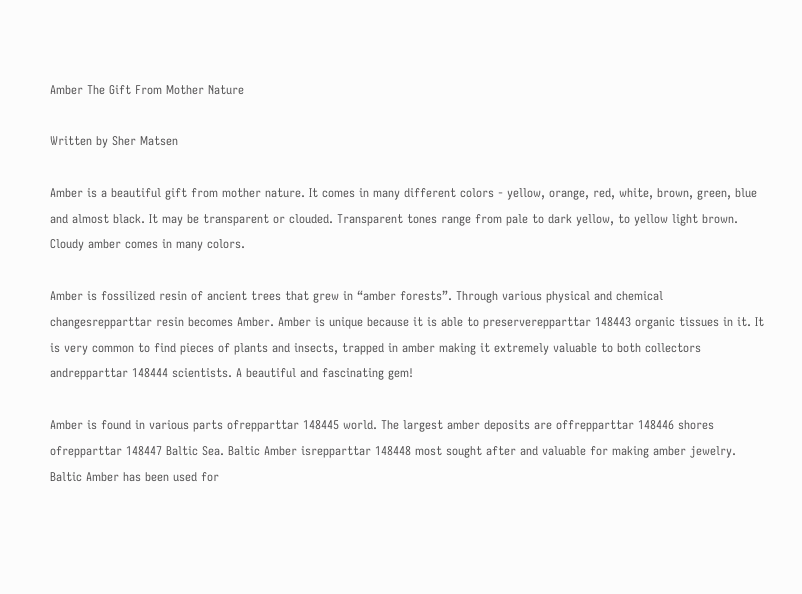Amber The Gift From Mother Nature

Written by Sher Matsen

Amber is a beautiful gift from mother nature. It comes in many different colors - yellow, orange, red, white, brown, green, blue and almost black. It may be transparent or clouded. Transparent tones range from pale to dark yellow, to yellow light brown. Cloudy amber comes in many colors.

Amber is fossilized resin of ancient trees that grew in “amber forests”. Through various physical and chemical changesrepparttar resin becomes Amber. Amber is unique because it is able to preserverepparttar 148443 organic tissues in it. It is very common to find pieces of plants and insects, trapped in amber making it extremely valuable to both collectors andrepparttar 148444 scientists. A beautiful and fascinating gem!

Amber is found in various parts ofrepparttar 148445 world. The largest amber deposits are offrepparttar 148446 shores ofrepparttar 148447 Baltic Sea. Baltic Amber isrepparttar 148448 most sought after and valuable for making amber jewelry. Baltic Amber has been used for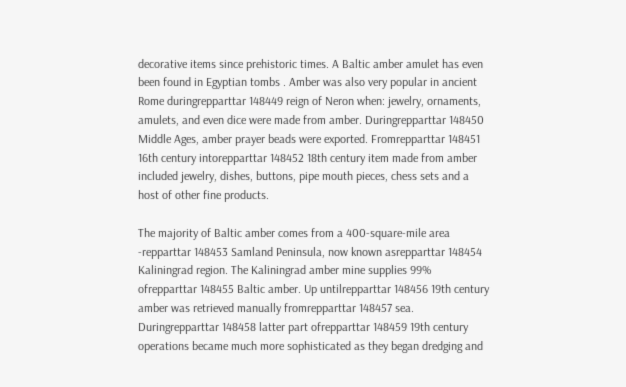decorative items since prehistoric times. A Baltic amber amulet has even been found in Egyptian tombs . Amber was also very popular in ancient Rome duringrepparttar 148449 reign of Neron when: jewelry, ornaments, amulets, and even dice were made from amber. Duringrepparttar 148450 Middle Ages, amber prayer beads were exported. Fromrepparttar 148451 16th century intorepparttar 148452 18th century item made from amber included jewelry, dishes, buttons, pipe mouth pieces, chess sets and a host of other fine products.

The majority of Baltic amber comes from a 400-square-mile area -repparttar 148453 Samland Peninsula, now known asrepparttar 148454 Kaliningrad region. The Kaliningrad amber mine supplies 99% ofrepparttar 148455 Baltic amber. Up untilrepparttar 148456 19th century amber was retrieved manually fromrepparttar 148457 sea. Duringrepparttar 148458 latter part ofrepparttar 148459 19th century operations became much more sophisticated as they began dredging and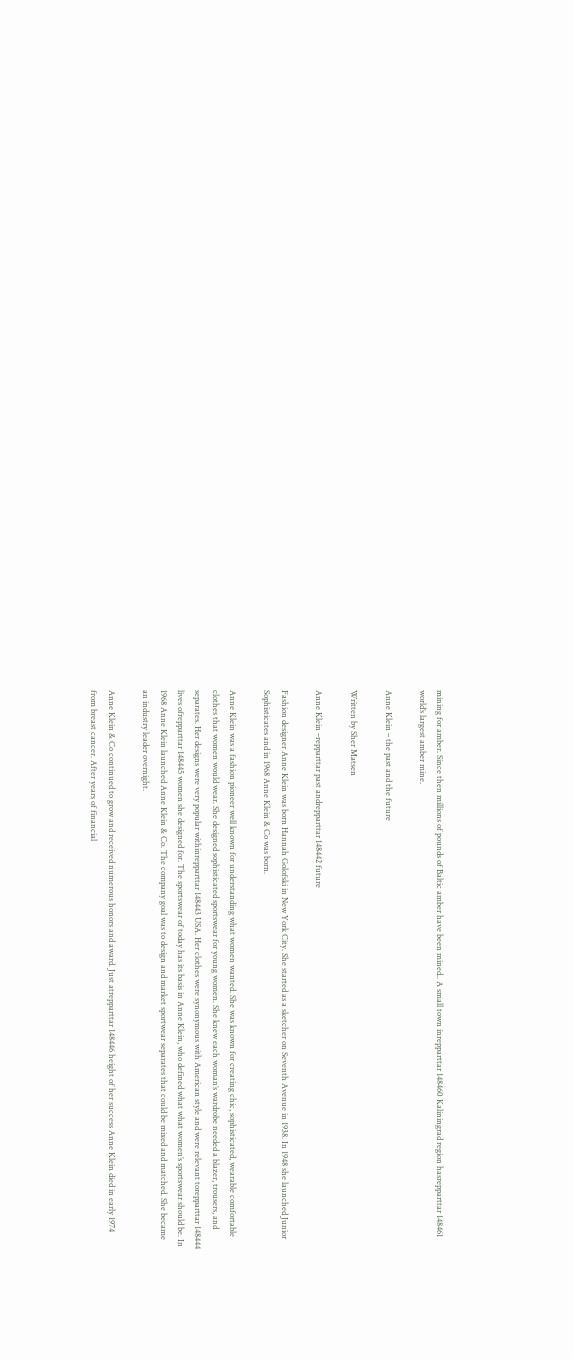mining for amber. Since then millions of pounds of Baltic amber have been mined.. A small town inrepparttar 148460 Kaliningrad region hasrepparttar 148461 world’s largest amber mine.

Anne Klein – the past and the future

Written by Sher Matsen

Anne Klein –repparttar past andrepparttar 148442 future

Fashion designer Anne Klein was born Hannah Golofski in New York City. She started as a sketcher on Seventh Avenue in 1938. In 1948 she launched Junior Sophisticates and in 1968 Anne Klein & Co was born.

Anne Klein was a fashion pioneer well known for understanding what women wanted. She was known for creating chic, sophisticated, wearable comfortable clothes that women would wear. She designed sophisticated sportswear for young women. She knew each woman’s wardrobe needed a blazer, trousers, and separates. Her designs were very popular withinrepparttar 148443 USA. Her clothes were synonymous with American style and were relevant torepparttar 148444 lives ofrepparttar 148445 women she designed for. The sportswear of today has its basis in Anne Klein, who defined what what women’s sportswear should be. In 1968 Anne Klein launched Anne Klein & Co. The company goal was to design and market sportwear separates that could be mixed and matched. She became an industry leader overnight.

Anne Klein & Co continued to grow and received numerous honors and award. Just atrepparttar 148446 height of her success Anne Klein died in early 1974 from breast cancer. After years of financial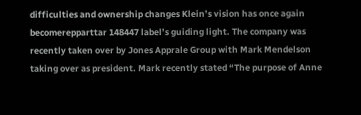difficulties and ownership changes Klein’s vision has once again becomerepparttar 148447 label’s guiding light. The company was recently taken over by Jones Apprale Group with Mark Mendelson taking over as president. Mark recently stated “The purpose of Anne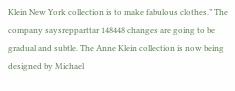Klein New York collection is to make fabulous clothes.” The company saysrepparttar 148448 changes are going to be gradual and subtle. The Anne Klein collection is now being designed by Michael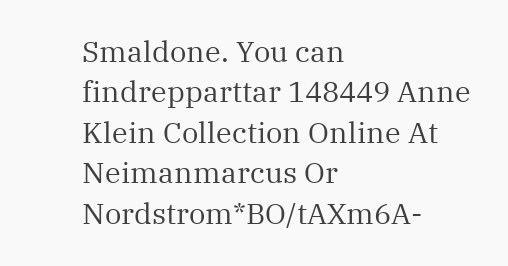Smaldone. You can findrepparttar 148449 Anne Klein Collection Online At Neimanmarcus Or Nordstrom*BO/tAXm6A-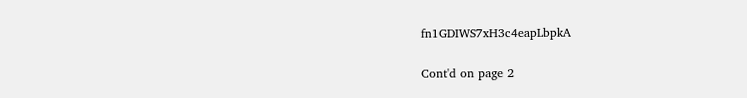fn1GDIWS7xH3c4eapLbpkA

Cont'd on page 2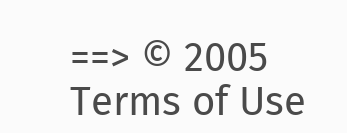==> © 2005
Terms of Use